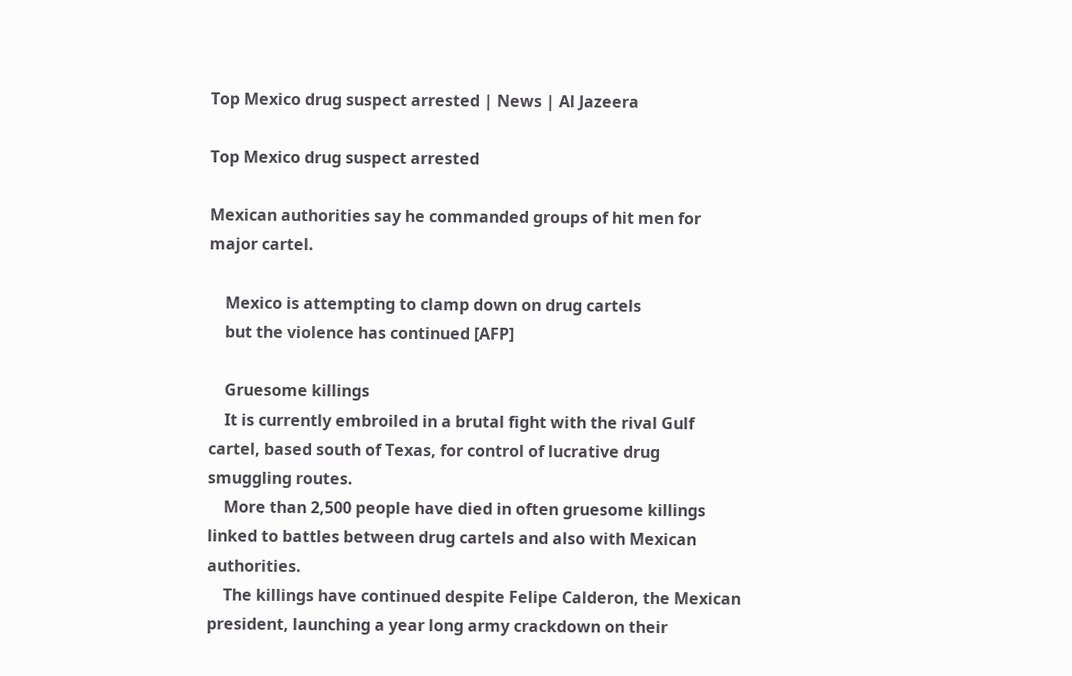Top Mexico drug suspect arrested | News | Al Jazeera

Top Mexico drug suspect arrested

Mexican authorities say he commanded groups of hit men for major cartel.

    Mexico is attempting to clamp down on drug cartels
    but the violence has continued [AFP]

    Gruesome killings
    It is currently embroiled in a brutal fight with the rival Gulf cartel, based south of Texas, for control of lucrative drug smuggling routes.
    More than 2,500 people have died in often gruesome killings linked to battles between drug cartels and also with Mexican authorities.
    The killings have continued despite Felipe Calderon, the Mexican president, launching a year long army crackdown on their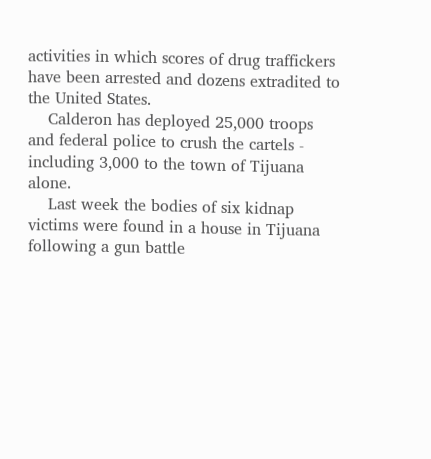activities in which scores of drug traffickers have been arrested and dozens extradited to the United States.
    Calderon has deployed 25,000 troops and federal police to crush the cartels - including 3,000 to the town of Tijuana alone.
    Last week the bodies of six kidnap victims were found in a house in Tijuana following a gun battle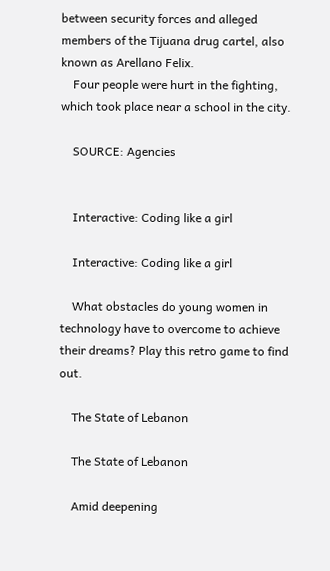between security forces and alleged members of the Tijuana drug cartel, also known as Arellano Felix.
    Four people were hurt in the fighting, which took place near a school in the city.

    SOURCE: Agencies


    Interactive: Coding like a girl

    Interactive: Coding like a girl

    What obstacles do young women in technology have to overcome to achieve their dreams? Play this retro game to find out.

    The State of Lebanon

    The State of Lebanon

    Amid deepening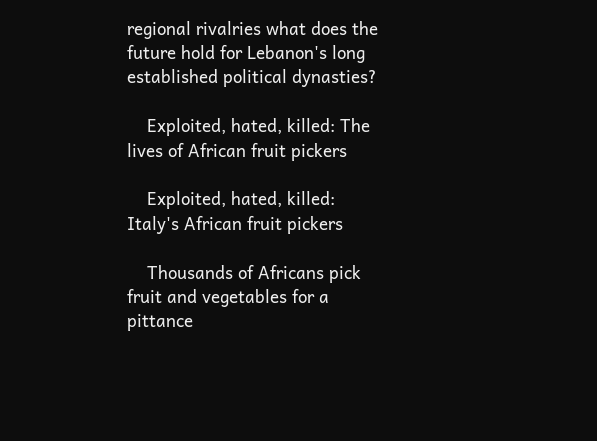regional rivalries what does the future hold for Lebanon's long established political dynasties?

    Exploited, hated, killed: The lives of African fruit pickers

    Exploited, hated, killed: Italy's African fruit pickers

    Thousands of Africans pick fruit and vegetables for a pittance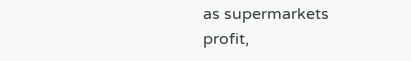as supermarkets profit,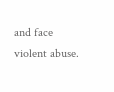and face violent abuse.